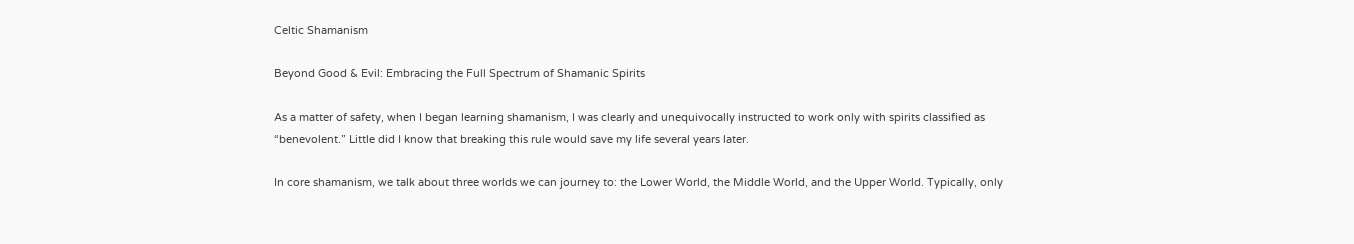Celtic Shamanism

Beyond Good & Evil: Embracing the Full Spectrum of Shamanic Spirits

As a matter of safety, when I began learning shamanism, I was clearly and unequivocally instructed to work only with spirits classified as “benevolent.” Little did I know that breaking this rule would save my life several years later.

In core shamanism, we talk about three worlds we can journey to: the Lower World, the Middle World, and the Upper World. Typically, only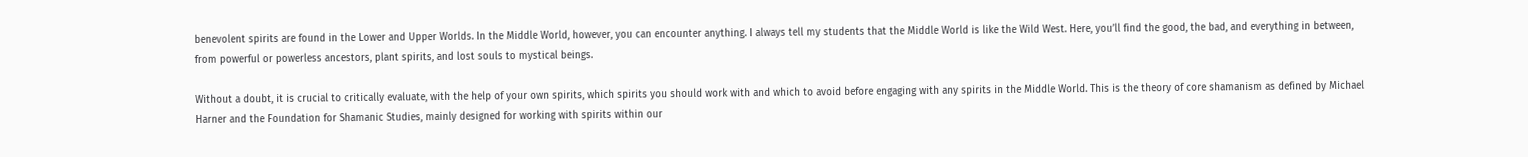benevolent spirits are found in the Lower and Upper Worlds. In the Middle World, however, you can encounter anything. I always tell my students that the Middle World is like the Wild West. Here, you’ll find the good, the bad, and everything in between, from powerful or powerless ancestors, plant spirits, and lost souls to mystical beings.

Without a doubt, it is crucial to critically evaluate, with the help of your own spirits, which spirits you should work with and which to avoid before engaging with any spirits in the Middle World. This is the theory of core shamanism as defined by Michael Harner and the Foundation for Shamanic Studies, mainly designed for working with spirits within our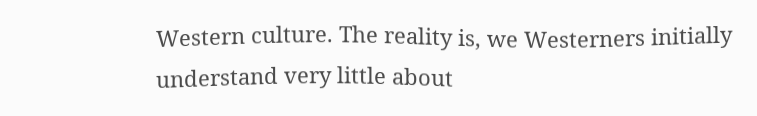Western culture. The reality is, we Westerners initially understand very little about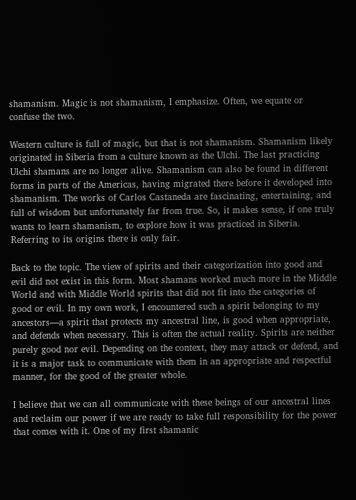shamanism. Magic is not shamanism, I emphasize. Often, we equate or confuse the two.

Western culture is full of magic, but that is not shamanism. Shamanism likely originated in Siberia from a culture known as the Ulchi. The last practicing Ulchi shamans are no longer alive. Shamanism can also be found in different forms in parts of the Americas, having migrated there before it developed into shamanism. The works of Carlos Castaneda are fascinating, entertaining, and full of wisdom but unfortunately far from true. So, it makes sense, if one truly wants to learn shamanism, to explore how it was practiced in Siberia. Referring to its origins there is only fair.

Back to the topic. The view of spirits and their categorization into good and evil did not exist in this form. Most shamans worked much more in the Middle World and with Middle World spirits that did not fit into the categories of good or evil. In my own work, I encountered such a spirit belonging to my ancestors—a spirit that protects my ancestral line, is good when appropriate, and defends when necessary. This is often the actual reality. Spirits are neither purely good nor evil. Depending on the context, they may attack or defend, and it is a major task to communicate with them in an appropriate and respectful manner, for the good of the greater whole.

I believe that we can all communicate with these beings of our ancestral lines and reclaim our power if we are ready to take full responsibility for the power that comes with it. One of my first shamanic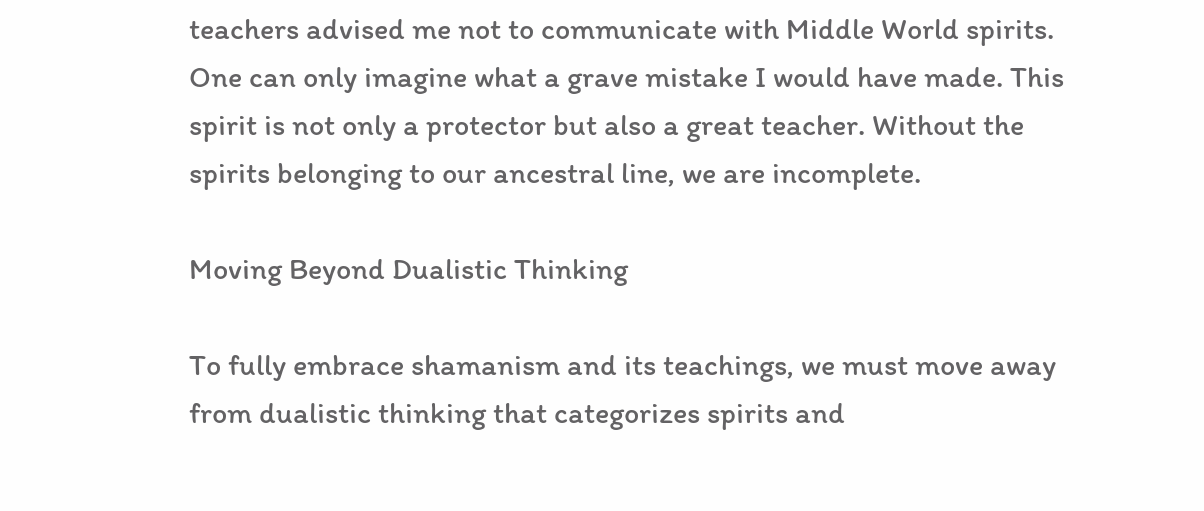teachers advised me not to communicate with Middle World spirits. One can only imagine what a grave mistake I would have made. This spirit is not only a protector but also a great teacher. Without the spirits belonging to our ancestral line, we are incomplete.

Moving Beyond Dualistic Thinking

To fully embrace shamanism and its teachings, we must move away from dualistic thinking that categorizes spirits and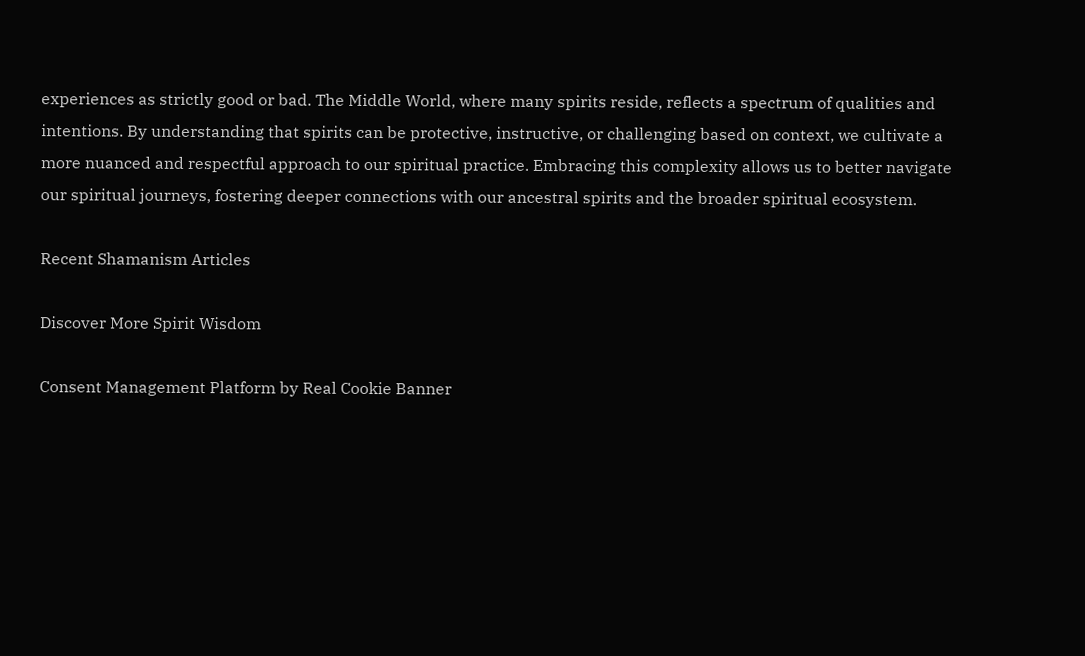experiences as strictly good or bad. The Middle World, where many spirits reside, reflects a spectrum of qualities and intentions. By understanding that spirits can be protective, instructive, or challenging based on context, we cultivate a more nuanced and respectful approach to our spiritual practice. Embracing this complexity allows us to better navigate our spiritual journeys, fostering deeper connections with our ancestral spirits and the broader spiritual ecosystem.

Recent Shamanism Articles

Discover More Spirit Wisdom

Consent Management Platform by Real Cookie Banner